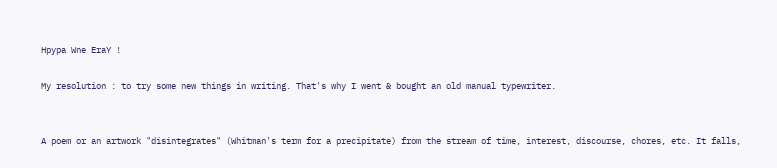Hpypa Wne EraY !

My resolution : to try some new things in writing. That's why I went & bought an old manual typewriter.


A poem or an artwork "disintegrates" (Whitman's term for a precipitate) from the stream of time, interest, discourse, chores, etc. It falls,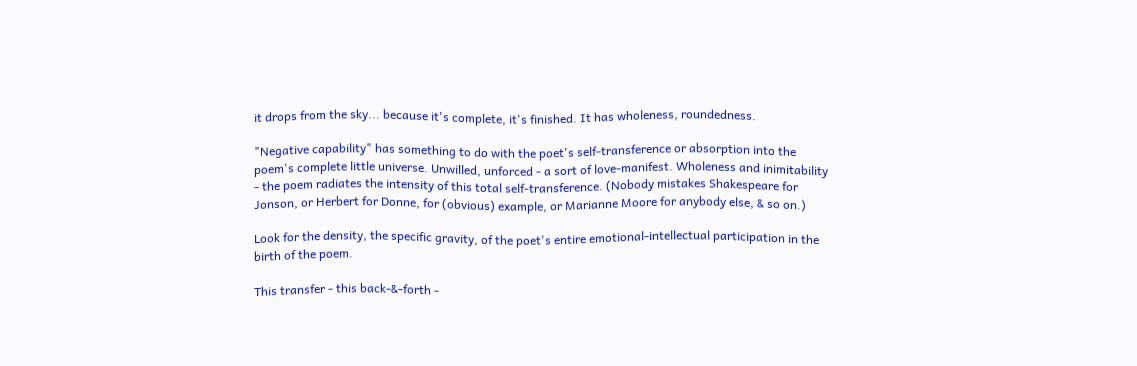it drops from the sky... because it's complete, it's finished. It has wholeness, roundedness.

"Negative capability" has something to do with the poet's self-transference or absorption into the poem's complete little universe. Unwilled, unforced - a sort of love-manifest. Wholeness and inimitability - the poem radiates the intensity of this total self-transference. (Nobody mistakes Shakespeare for Jonson, or Herbert for Donne, for (obvious) example, or Marianne Moore for anybody else, & so on.)

Look for the density, the specific gravity, of the poet's entire emotional-intellectual participation in the birth of the poem.

This transfer - this back-&-forth -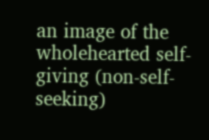an image of the wholehearted self-giving (non-self-seeking)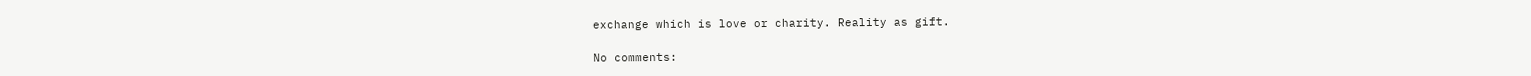exchange which is love or charity. Reality as gift.

No comments: